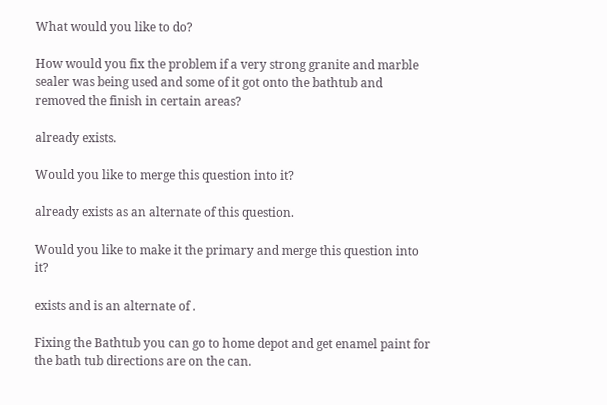What would you like to do?

How would you fix the problem if a very strong granite and marble sealer was being used and some of it got onto the bathtub and removed the finish in certain areas?

already exists.

Would you like to merge this question into it?

already exists as an alternate of this question.

Would you like to make it the primary and merge this question into it?

exists and is an alternate of .

Fixing the Bathtub you can go to home depot and get enamel paint for the bath tub directions are on the can.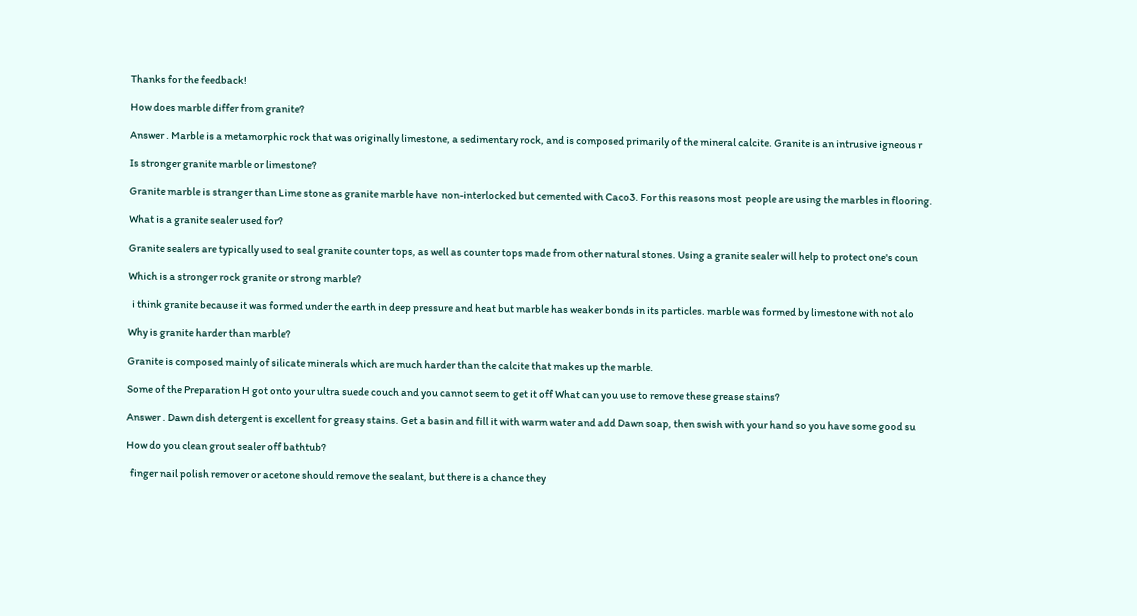Thanks for the feedback!

How does marble differ from granite?

Answer . Marble is a metamorphic rock that was originally limestone, a sedimentary rock, and is composed primarily of the mineral calcite. Granite is an intrusive igneous r

Is stronger granite marble or limestone?

Granite marble is stranger than Lime stone as granite marble have  non-interlocked but cemented with Caco3. For this reasons most  people are using the marbles in flooring.

What is a granite sealer used for?

Granite sealers are typically used to seal granite counter tops, as well as counter tops made from other natural stones. Using a granite sealer will help to protect one's coun

Which is a stronger rock granite or strong marble?

  i think granite because it was formed under the earth in deep pressure and heat but marble has weaker bonds in its particles. marble was formed by limestone with not alo

Why is granite harder than marble?

Granite is composed mainly of silicate minerals which are much harder than the calcite that makes up the marble.

Some of the Preparation H got onto your ultra suede couch and you cannot seem to get it off What can you use to remove these grease stains?

Answer . Dawn dish detergent is excellent for greasy stains. Get a basin and fill it with warm water and add Dawn soap, then swish with your hand so you have some good su

How do you clean grout sealer off bathtub?

  finger nail polish remover or acetone should remove the sealant, but there is a chance they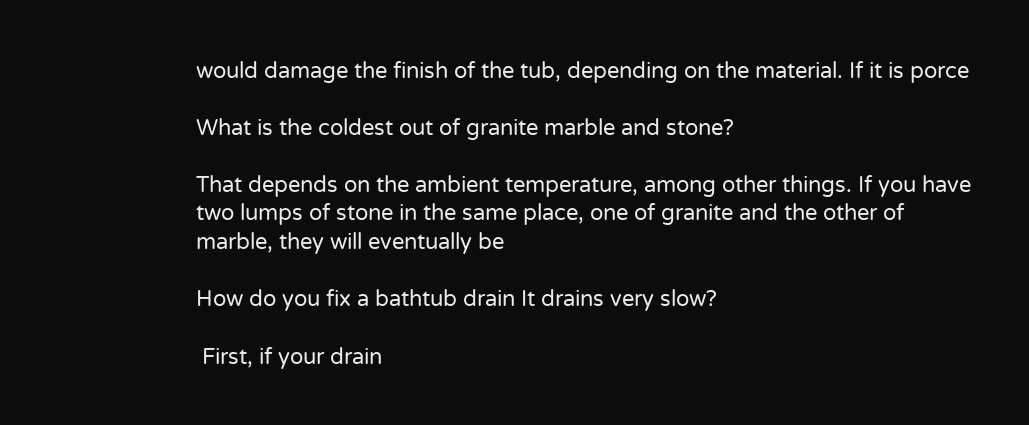would damage the finish of the tub, depending on the material. If it is porce

What is the coldest out of granite marble and stone?

That depends on the ambient temperature, among other things. If you have two lumps of stone in the same place, one of granite and the other of marble, they will eventually be

How do you fix a bathtub drain It drains very slow?

 First, if your drain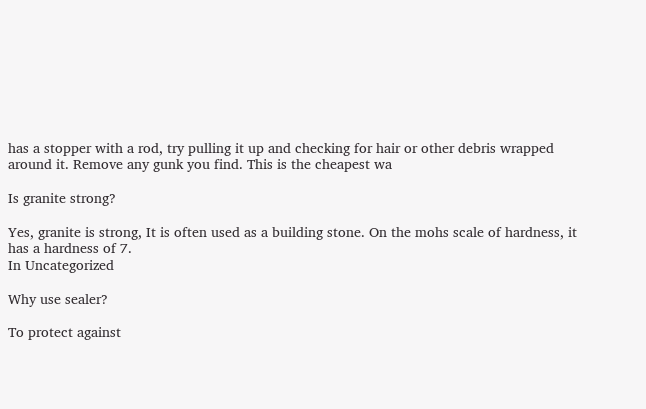has a stopper with a rod, try pulling it up and checking for hair or other debris wrapped around it. Remove any gunk you find. This is the cheapest wa

Is granite strong?

Yes, granite is strong, It is often used as a building stone. On the mohs scale of hardness, it has a hardness of 7.
In Uncategorized

Why use sealer?

To protect against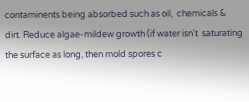contaminents being absorbed such as oil,  chemicals & dirt. Reduce algae-mildew growth (if water isn't  saturating the surface as long, then mold spores c